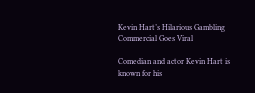Kevin Hart’s Hilarious Gambling Commercial Goes Viral

Comedian and actor Kevin Hart is known for his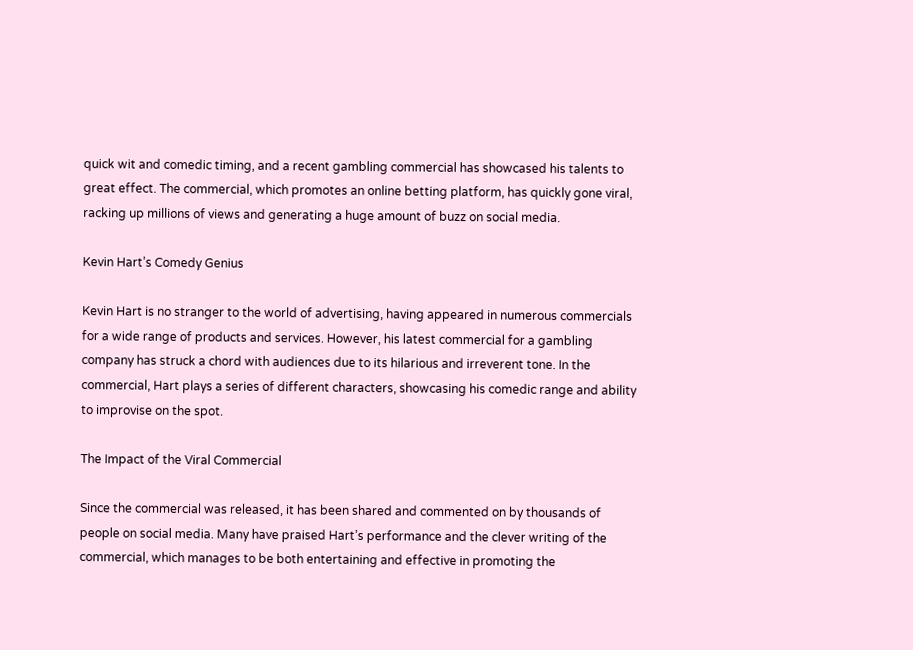quick wit and comedic timing, and a recent gambling commercial has showcased his talents to great effect. The commercial, which promotes an online betting platform, has quickly gone viral, racking up millions of views and generating a huge amount of buzz on social media.

Kevin Hart’s Comedy Genius

Kevin Hart is no stranger to the world of advertising, having appeared in numerous commercials for a wide range of products and services. However, his latest commercial for a gambling company has struck a chord with audiences due to its hilarious and irreverent tone. In the commercial, Hart plays a series of different characters, showcasing his comedic range and ability to improvise on the spot.

The Impact of the Viral Commercial

Since the commercial was released, it has been shared and commented on by thousands of people on social media. Many have praised Hart’s performance and the clever writing of the commercial, which manages to be both entertaining and effective in promoting the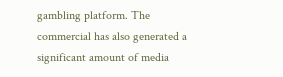gambling platform. The commercial has also generated a significant amount of media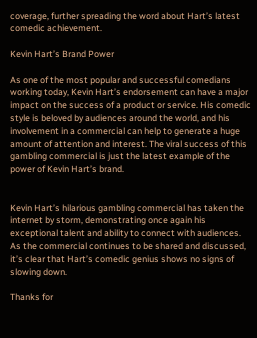coverage, further spreading the word about Hart’s latest comedic achievement.

Kevin Hart’s Brand Power

As one of the most popular and successful comedians working today, Kevin Hart’s endorsement can have a major impact on the success of a product or service. His comedic style is beloved by audiences around the world, and his involvement in a commercial can help to generate a huge amount of attention and interest. The viral success of this gambling commercial is just the latest example of the power of Kevin Hart’s brand.


Kevin Hart’s hilarious gambling commercial has taken the internet by storm, demonstrating once again his exceptional talent and ability to connect with audiences. As the commercial continues to be shared and discussed, it’s clear that Hart’s comedic genius shows no signs of slowing down.

Thanks for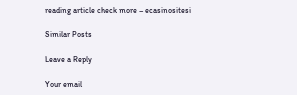reading article check more – ecasinositesi

Similar Posts

Leave a Reply

Your email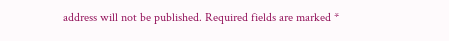address will not be published. Required fields are marked *